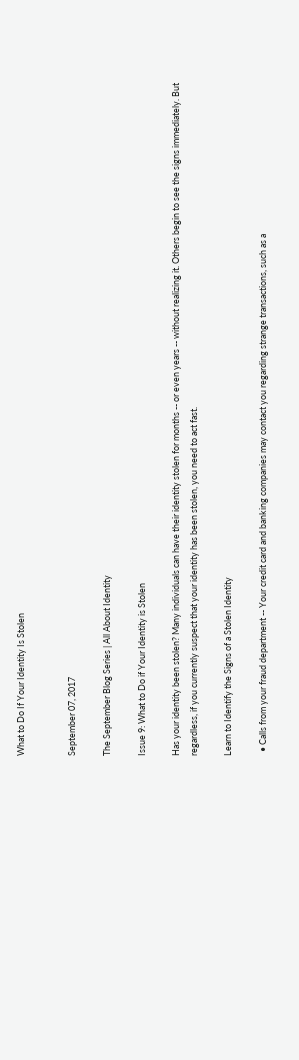What to Do If Your Identity Is Stolen


September 07, 2017

The September Blog Series | All About Identity

Issue 9: What to Do if Your Identity is Stolen

Has your identity been stolen? Many individuals can have their identity stolen for months -- or even years -- without realizing it. Others begin to see the signs immediately. But regardless, if you currently suspect that your identity has been stolen, you need to act fast.

Learn to Identify the Signs of a Stolen Identity

  • Calls from your fraud department -- Your credit card and banking companies may contact you regarding strange transactions, such as a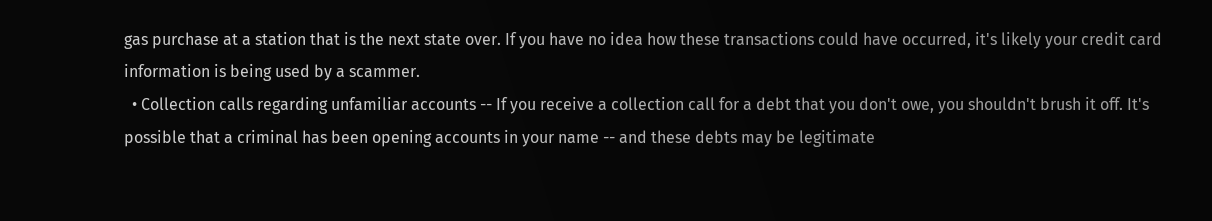gas purchase at a station that is the next state over. If you have no idea how these transactions could have occurred, it's likely your credit card information is being used by a scammer.
  • Collection calls regarding unfamiliar accounts -- If you receive a collection call for a debt that you don't owe, you shouldn't brush it off. It's possible that a criminal has been opening accounts in your name -- and these debts may be legitimate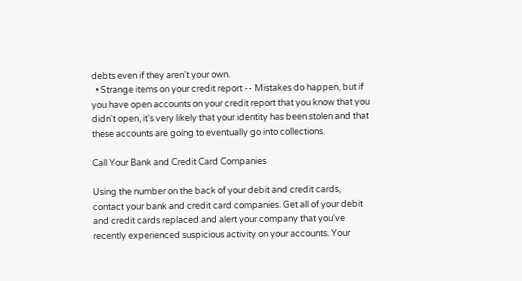debts even if they aren't your own.
  • Strange items on your credit report -- Mistakes do happen, but if you have open accounts on your credit report that you know that you didn't open, it's very likely that your identity has been stolen and that these accounts are going to eventually go into collections.

Call Your Bank and Credit Card Companies

Using the number on the back of your debit and credit cards, contact your bank and credit card companies. Get all of your debit and credit cards replaced and alert your company that you've recently experienced suspicious activity on your accounts. Your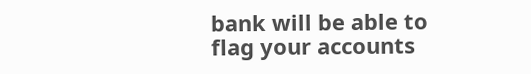bank will be able to flag your accounts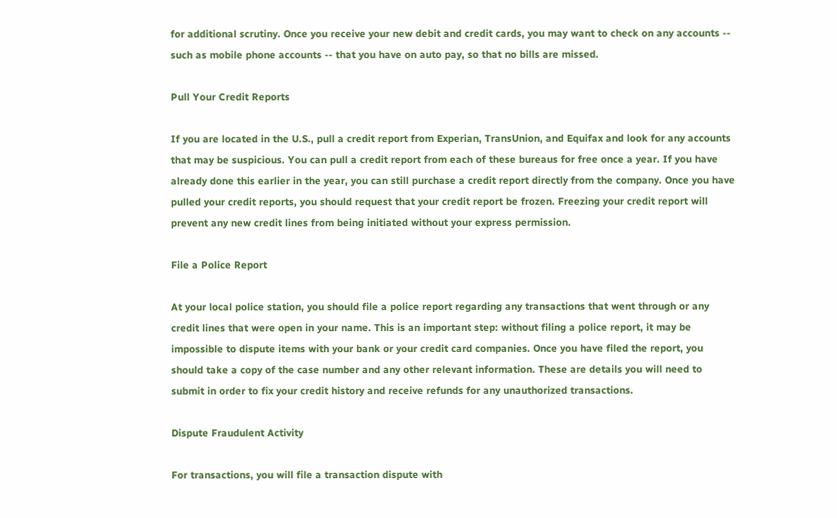for additional scrutiny. Once you receive your new debit and credit cards, you may want to check on any accounts -- such as mobile phone accounts -- that you have on auto pay, so that no bills are missed.

Pull Your Credit Reports

If you are located in the U.S., pull a credit report from Experian, TransUnion, and Equifax and look for any accounts that may be suspicious. You can pull a credit report from each of these bureaus for free once a year. If you have already done this earlier in the year, you can still purchase a credit report directly from the company. Once you have pulled your credit reports, you should request that your credit report be frozen. Freezing your credit report will prevent any new credit lines from being initiated without your express permission.

File a Police Report

At your local police station, you should file a police report regarding any transactions that went through or any credit lines that were open in your name. This is an important step: without filing a police report, it may be impossible to dispute items with your bank or your credit card companies. Once you have filed the report, you should take a copy of the case number and any other relevant information. These are details you will need to submit in order to fix your credit history and receive refunds for any unauthorized transactions.

Dispute Fraudulent Activity

For transactions, you will file a transaction dispute with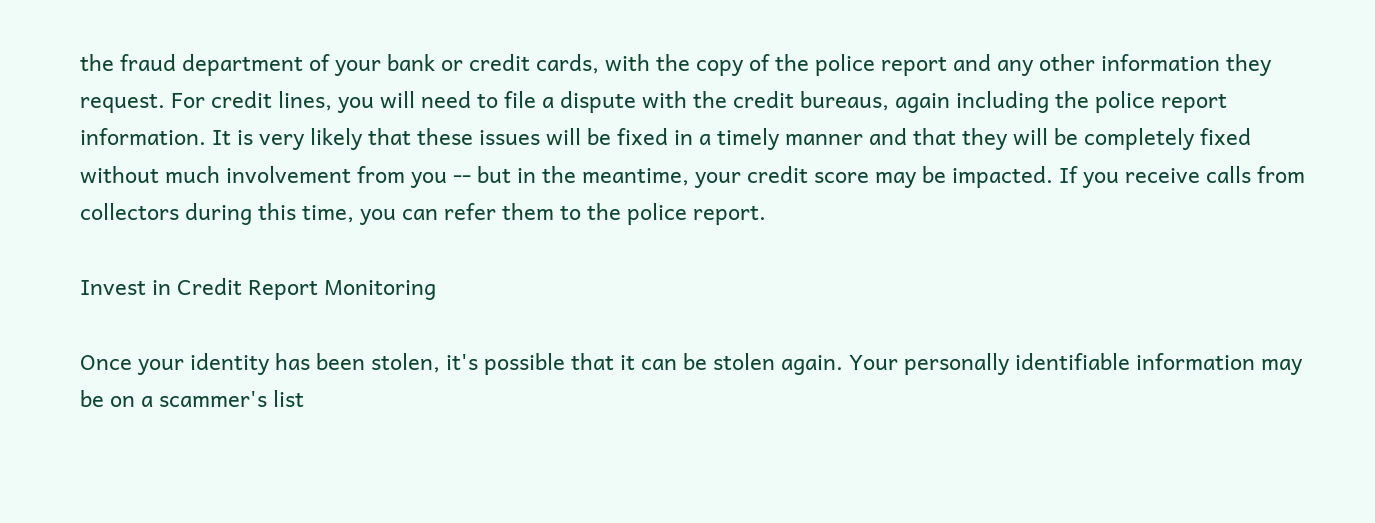the fraud department of your bank or credit cards, with the copy of the police report and any other information they request. For credit lines, you will need to file a dispute with the credit bureaus, again including the police report information. It is very likely that these issues will be fixed in a timely manner and that they will be completely fixed without much involvement from you -- but in the meantime, your credit score may be impacted. If you receive calls from collectors during this time, you can refer them to the police report.

Invest in Credit Report Monitoring

Once your identity has been stolen, it's possible that it can be stolen again. Your personally identifiable information may be on a scammer's list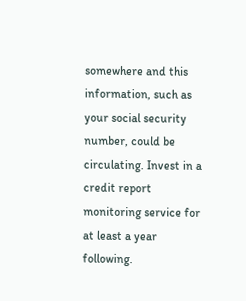somewhere and this information, such as your social security number, could be circulating. Invest in a credit report monitoring service for at least a year following.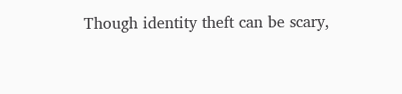Though identity theft can be scary,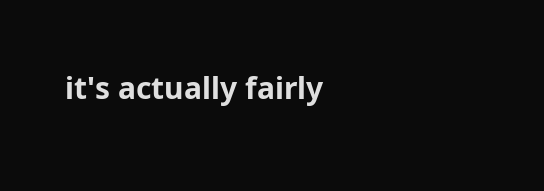it's actually fairly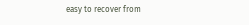easy to recover from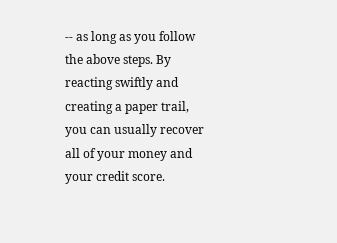-- as long as you follow the above steps. By reacting swiftly and creating a paper trail, you can usually recover all of your money and your credit score.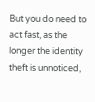But you do need to act fast, as the longer the identity theft is unnoticed,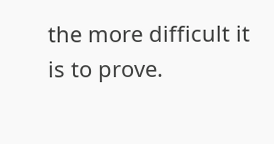the more difficult it is to prove.